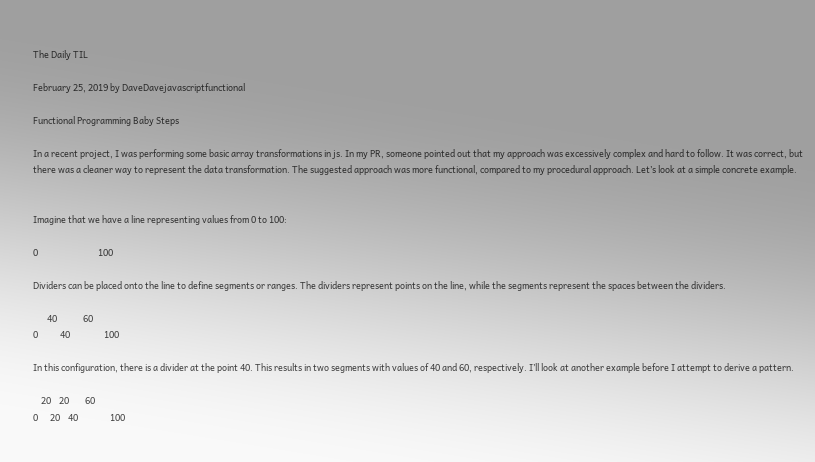The Daily TIL

February 25, 2019 by DaveDavejavascriptfunctional

Functional Programming Baby Steps

In a recent project, I was performing some basic array transformations in js. In my PR, someone pointed out that my approach was excessively complex and hard to follow. It was correct, but there was a cleaner way to represent the data transformation. The suggested approach was more functional, compared to my procedural approach. Let’s look at a simple concrete example.


Imagine that we have a line representing values from 0 to 100:

0                              100

Dividers can be placed onto the line to define segments or ranges. The dividers represent points on the line, while the segments represent the spaces between the dividers.

       40             60
0           40                 100

In this configuration, there is a divider at the point 40. This results in two segments with values of 40 and 60, respectively. I’ll look at another example before I attempt to derive a pattern.

    20    20        60
0      20    40                100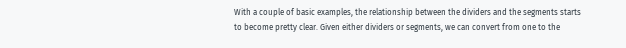With a couple of basic examples, the relationship between the dividers and the segments starts to become pretty clear. Given either dividers or segments, we can convert from one to the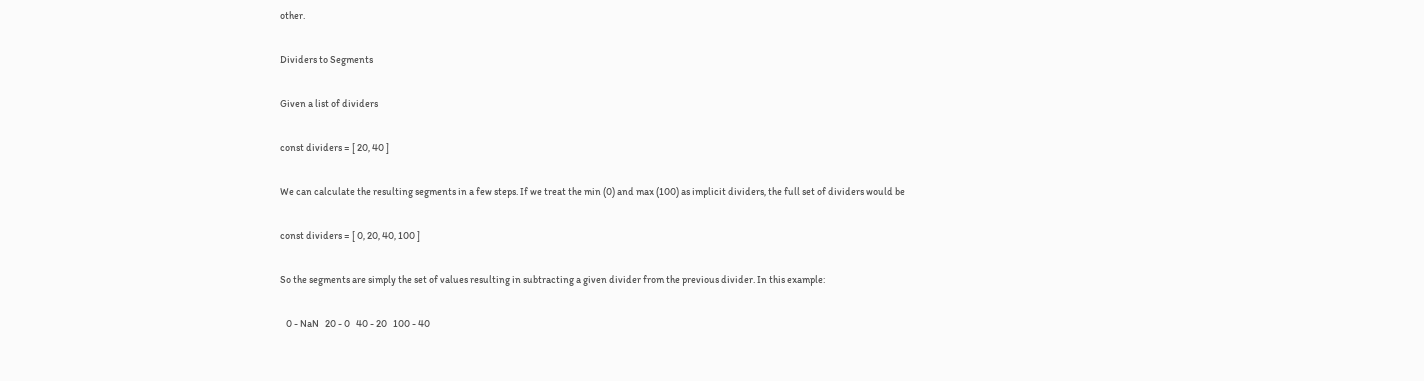other.

Dividers to Segments

Given a list of dividers

const dividers = [ 20, 40 ]

We can calculate the resulting segments in a few steps. If we treat the min (0) and max (100) as implicit dividers, the full set of dividers would be

const dividers = [ 0, 20, 40, 100 ]

So the segments are simply the set of values resulting in subtracting a given divider from the previous divider. In this example:

   0 - NaN   20 - 0   40 - 20   100 - 40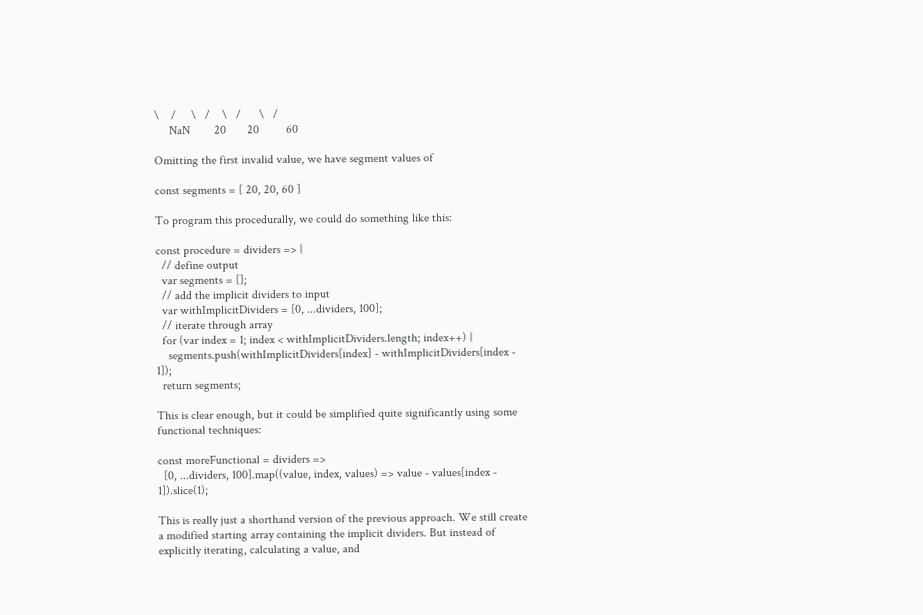\    /     \   /    \   /      \   /
     NaN        20       20         60

Omitting the first invalid value, we have segment values of

const segments = [ 20, 20, 60 ]

To program this procedurally, we could do something like this:

const procedure = dividers => {
  // define output
  var segments = [];
  // add the implicit dividers to input
  var withImplicitDividers = [0, ...dividers, 100];
  // iterate through array
  for (var index = 1; index < withImplicitDividers.length; index++) {
    segments.push(withImplicitDividers[index] - withImplicitDividers[index - 1]);
  return segments;

This is clear enough, but it could be simplified quite significantly using some functional techniques:

const moreFunctional = dividers =>
  [0, ...dividers, 100].map((value, index, values) => value - values[index - 1]).slice(1);

This is really just a shorthand version of the previous approach. We still create a modified starting array containing the implicit dividers. But instead of explicitly iterating, calculating a value, and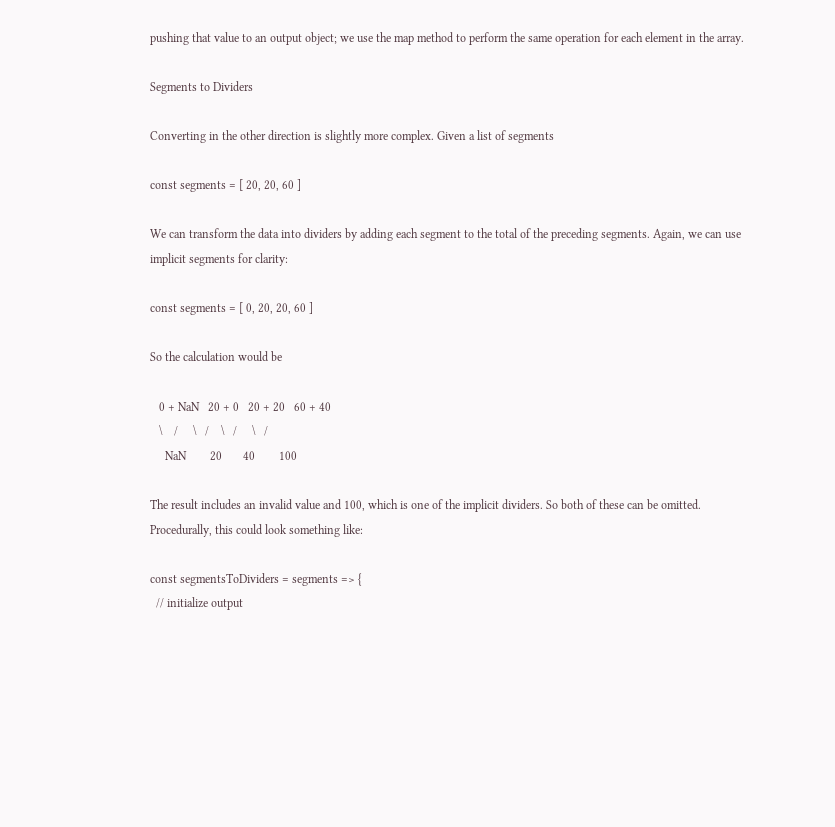pushing that value to an output object; we use the map method to perform the same operation for each element in the array.

Segments to Dividers

Converting in the other direction is slightly more complex. Given a list of segments

const segments = [ 20, 20, 60 ]

We can transform the data into dividers by adding each segment to the total of the preceding segments. Again, we can use implicit segments for clarity:

const segments = [ 0, 20, 20, 60 ]

So the calculation would be

   0 + NaN   20 + 0   20 + 20   60 + 40
   \    /     \   /    \   /     \   /
     NaN        20       40        100

The result includes an invalid value and 100, which is one of the implicit dividers. So both of these can be omitted. Procedurally, this could look something like:

const segmentsToDividers = segments => {
  // initialize output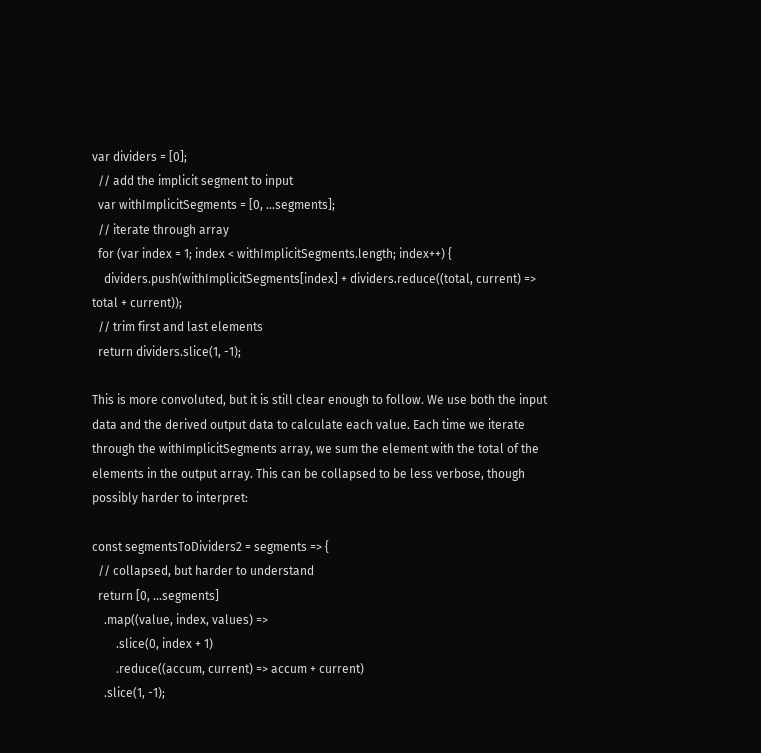var dividers = [0];
  // add the implicit segment to input
  var withImplicitSegments = [0, ...segments];
  // iterate through array
  for (var index = 1; index < withImplicitSegments.length; index++) {
    dividers.push(withImplicitSegments[index] + dividers.reduce((total, current) => total + current));
  // trim first and last elements
  return dividers.slice(1, -1);

This is more convoluted, but it is still clear enough to follow. We use both the input data and the derived output data to calculate each value. Each time we iterate through the withImplicitSegments array, we sum the element with the total of the elements in the output array. This can be collapsed to be less verbose, though possibly harder to interpret:

const segmentsToDividers2 = segments => {
  // collapsed, but harder to understand
  return [0, ...segments]
    .map((value, index, values) =>
        .slice(0, index + 1)
        .reduce((accum, current) => accum + current)
    .slice(1, -1);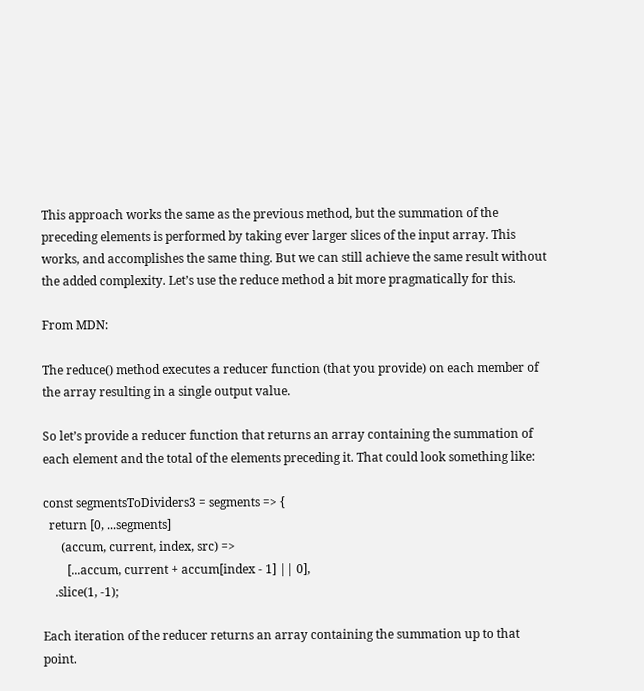This approach works the same as the previous method, but the summation of the preceding elements is performed by taking ever larger slices of the input array. This works, and accomplishes the same thing. But we can still achieve the same result without the added complexity. Let’s use the reduce method a bit more pragmatically for this.

From MDN:

The reduce() method executes a reducer function (that you provide) on each member of the array resulting in a single output value.

So let’s provide a reducer function that returns an array containing the summation of each element and the total of the elements preceding it. That could look something like:

const segmentsToDividers3 = segments => {
  return [0, ...segments]
      (accum, current, index, src) =>
        [...accum, current + accum[index - 1] || 0],
    .slice(1, -1);

Each iteration of the reducer returns an array containing the summation up to that point.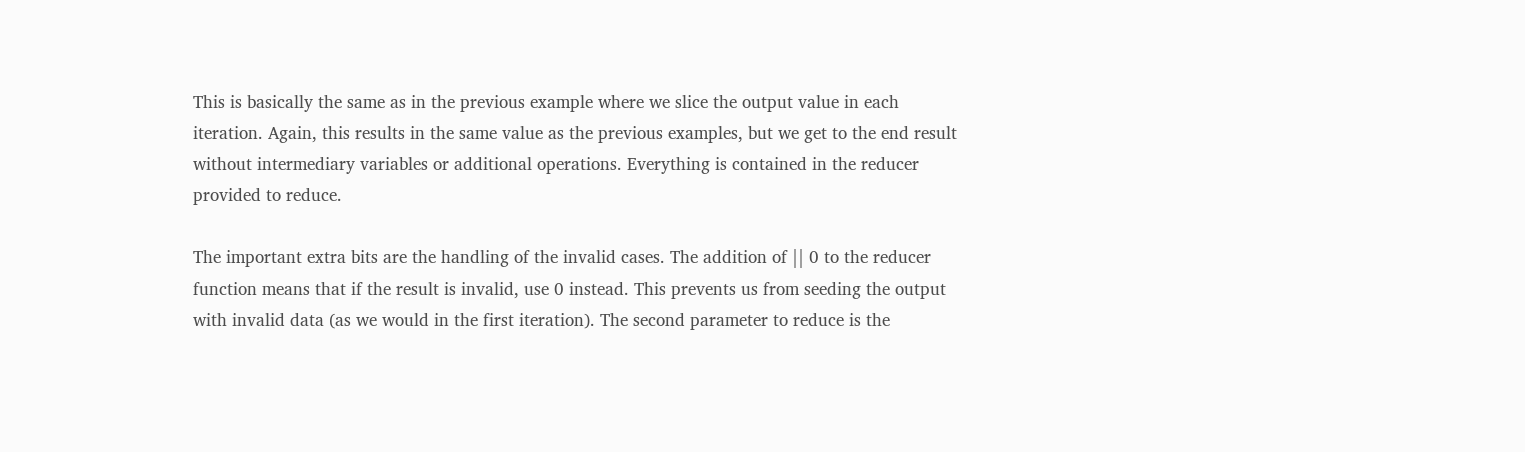This is basically the same as in the previous example where we slice the output value in each iteration. Again, this results in the same value as the previous examples, but we get to the end result without intermediary variables or additional operations. Everything is contained in the reducer provided to reduce.

The important extra bits are the handling of the invalid cases. The addition of || 0 to the reducer function means that if the result is invalid, use 0 instead. This prevents us from seeding the output with invalid data (as we would in the first iteration). The second parameter to reduce is the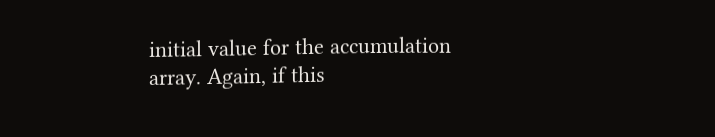initial value for the accumulation array. Again, if this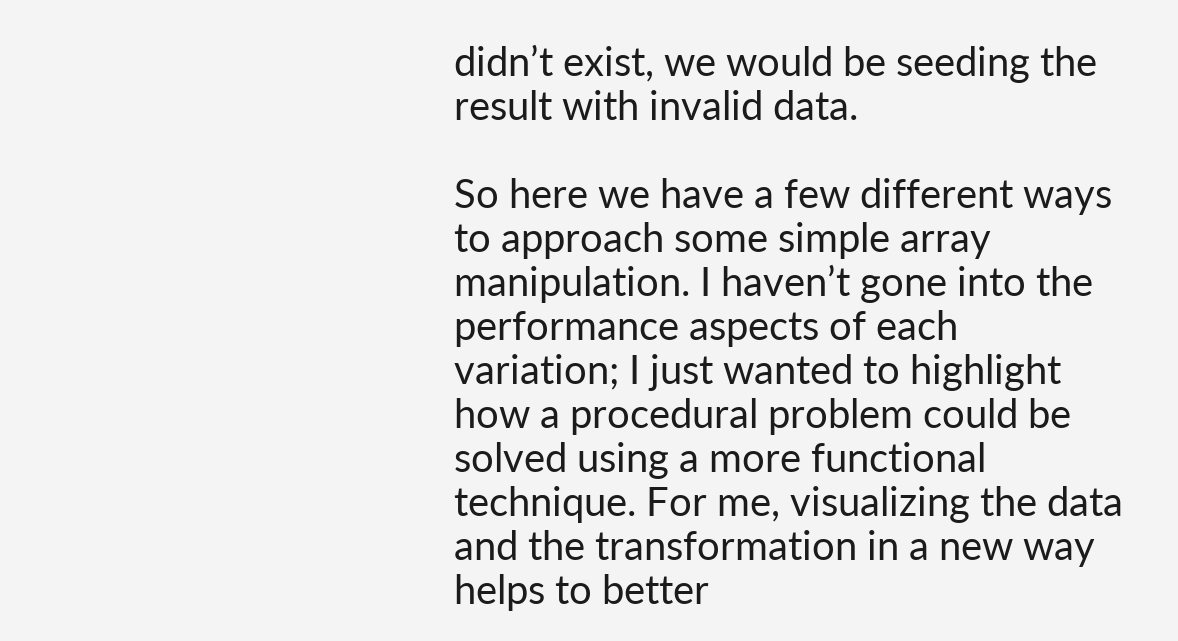didn’t exist, we would be seeding the result with invalid data.

So here we have a few different ways to approach some simple array manipulation. I haven’t gone into the performance aspects of each variation; I just wanted to highlight how a procedural problem could be solved using a more functional technique. For me, visualizing the data and the transformation in a new way helps to better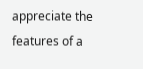appreciate the features of a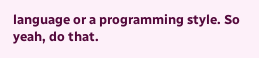language or a programming style. So yeah, do that.